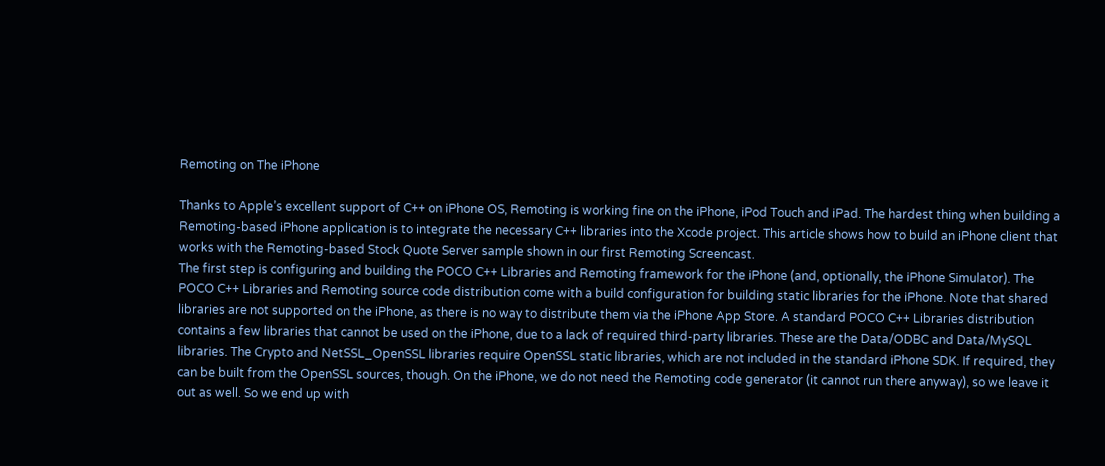Remoting on The iPhone

Thanks to Apple’s excellent support of C++ on iPhone OS, Remoting is working fine on the iPhone, iPod Touch and iPad. The hardest thing when building a Remoting-based iPhone application is to integrate the necessary C++ libraries into the Xcode project. This article shows how to build an iPhone client that works with the Remoting-based Stock Quote Server sample shown in our first Remoting Screencast.
The first step is configuring and building the POCO C++ Libraries and Remoting framework for the iPhone (and, optionally, the iPhone Simulator). The POCO C++ Libraries and Remoting source code distribution come with a build configuration for building static libraries for the iPhone. Note that shared libraries are not supported on the iPhone, as there is no way to distribute them via the iPhone App Store. A standard POCO C++ Libraries distribution contains a few libraries that cannot be used on the iPhone, due to a lack of required third-party libraries. These are the Data/ODBC and Data/MySQL libraries. The Crypto and NetSSL_OpenSSL libraries require OpenSSL static libraries, which are not included in the standard iPhone SDK. If required, they can be built from the OpenSSL sources, though. On the iPhone, we do not need the Remoting code generator (it cannot run there anyway), so we leave it out as well. So we end up with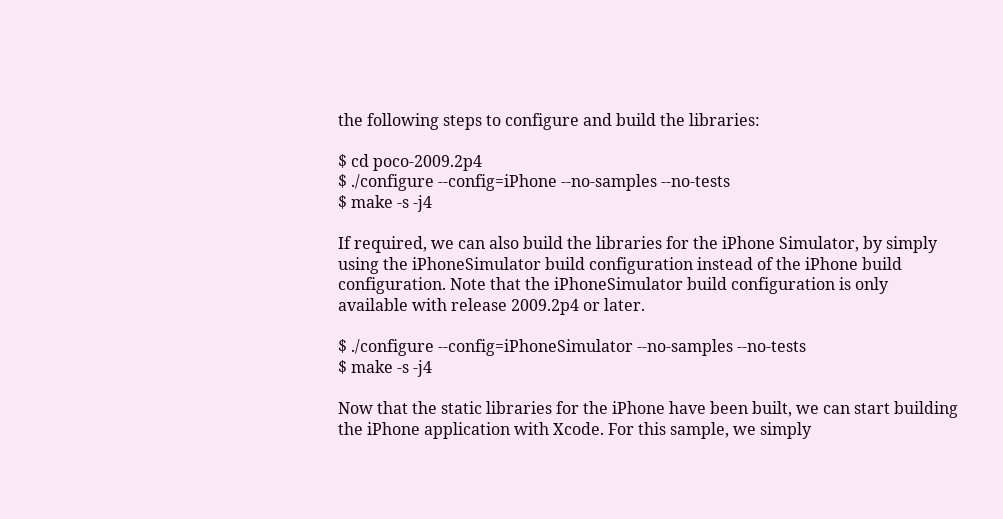the following steps to configure and build the libraries:

$ cd poco-2009.2p4
$ ./configure --config=iPhone --no-samples --no-tests
$ make -s -j4

If required, we can also build the libraries for the iPhone Simulator, by simply using the iPhoneSimulator build configuration instead of the iPhone build configuration. Note that the iPhoneSimulator build configuration is only available with release 2009.2p4 or later.

$ ./configure --config=iPhoneSimulator --no-samples --no-tests
$ make -s -j4

Now that the static libraries for the iPhone have been built, we can start building the iPhone application with Xcode. For this sample, we simply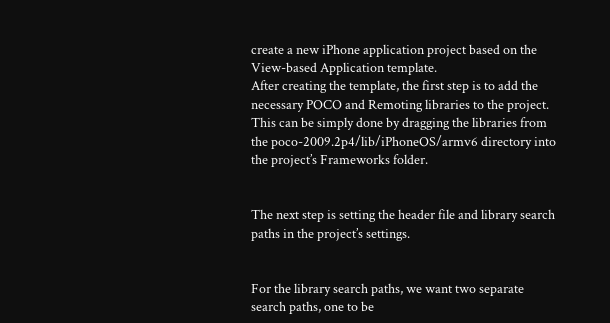create a new iPhone application project based on the View-based Application template.
After creating the template, the first step is to add the necessary POCO and Remoting libraries to the project. This can be simply done by dragging the libraries from the poco-2009.2p4/lib/iPhoneOS/armv6 directory into the project’s Frameworks folder.


The next step is setting the header file and library search paths in the project’s settings.


For the library search paths, we want two separate search paths, one to be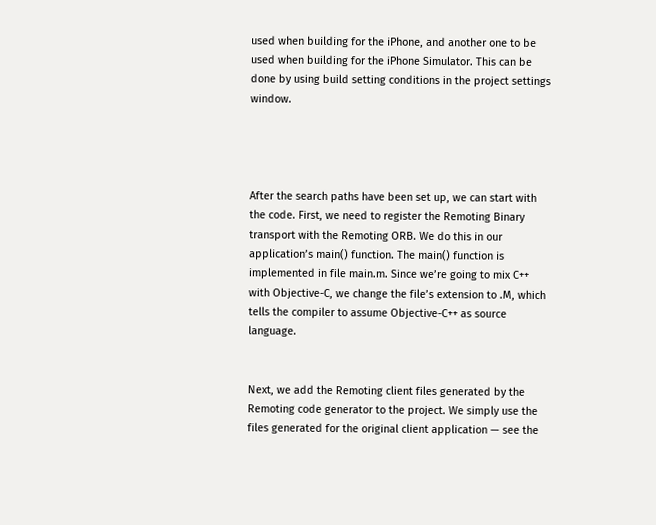used when building for the iPhone, and another one to be used when building for the iPhone Simulator. This can be done by using build setting conditions in the project settings window.




After the search paths have been set up, we can start with the code. First, we need to register the Remoting Binary transport with the Remoting ORB. We do this in our application’s main() function. The main() function is implemented in file main.m. Since we’re going to mix C++ with Objective-C, we change the file’s extension to .M, which tells the compiler to assume Objective-C++ as source language.


Next, we add the Remoting client files generated by the Remoting code generator to the project. We simply use the files generated for the original client application — see the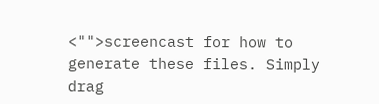<"">screencast for how to generate these files. Simply drag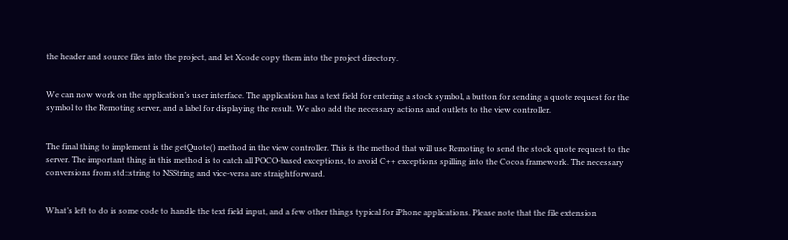the header and source files into the project, and let Xcode copy them into the project directory.


We can now work on the application’s user interface. The application has a text field for entering a stock symbol, a button for sending a quote request for the symbol to the Remoting server, and a label for displaying the result. We also add the necessary actions and outlets to the view controller.


The final thing to implement is the getQuote() method in the view controller. This is the method that will use Remoting to send the stock quote request to the server. The important thing in this method is to catch all POCO-based exceptions, to avoid C++ exceptions spilling into the Cocoa framework. The necessary conversions from std::string to NSString and vice-versa are straightforward.


What’s left to do is some code to handle the text field input, and a few other things typical for iPhone applications. Please note that the file extension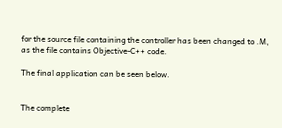for the source file containing the controller has been changed to .M, as the file contains Objective-C++ code.

The final application can be seen below.


The complete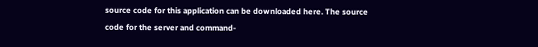source code for this application can be downloaded here. The source code for the server and command-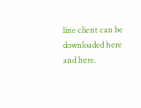line client can be downloaded here and here.